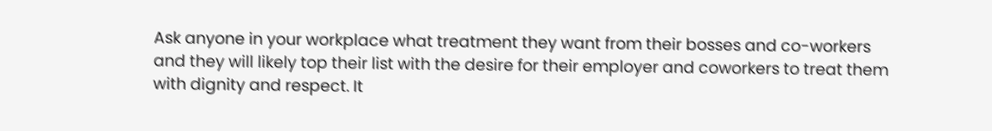Ask anyone in your workplace what treatment they want from their bosses and co-workers and they will likely top their list with the desire for their employer and coworkers to treat them with dignity and respect. It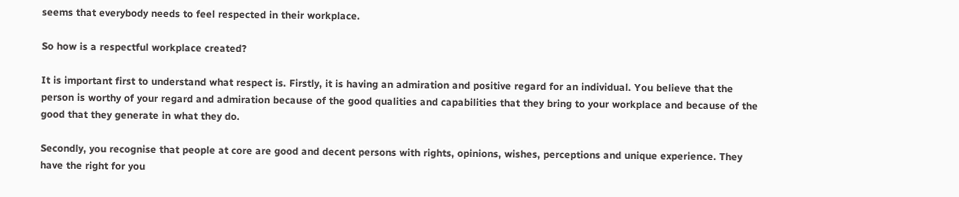seems that everybody needs to feel respected in their workplace.

So how is a respectful workplace created?

It is important first to understand what respect is. Firstly, it is having an admiration and positive regard for an individual. You believe that the person is worthy of your regard and admiration because of the good qualities and capabilities that they bring to your workplace and because of the good that they generate in what they do.

Secondly, you recognise that people at core are good and decent persons with rights, opinions, wishes, perceptions and unique experience. They have the right for you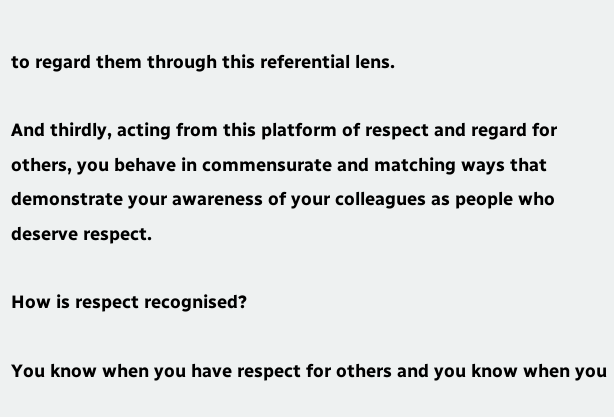to regard them through this referential lens.

And thirdly, acting from this platform of respect and regard for others, you behave in commensurate and matching ways that demonstrate your awareness of your colleagues as people who deserve respect.

How is respect recognised?

You know when you have respect for others and you know when you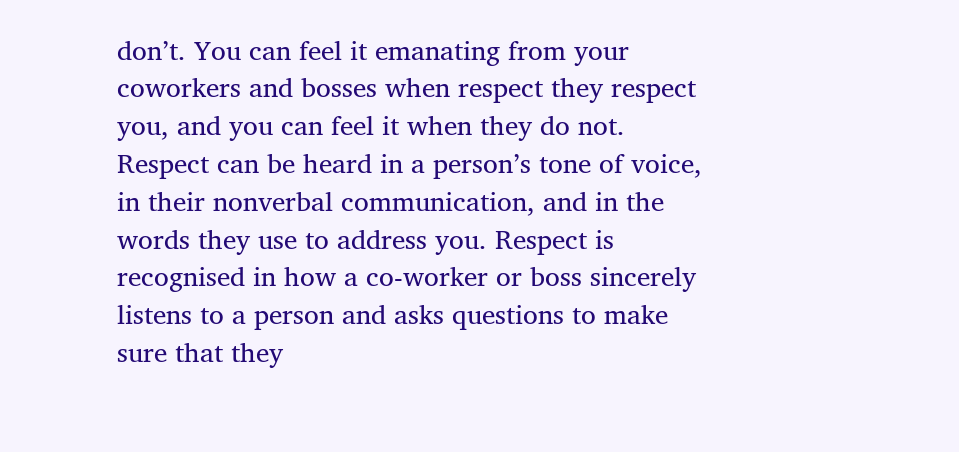don’t. You can feel it emanating from your coworkers and bosses when respect they respect you, and you can feel it when they do not. Respect can be heard in a person’s tone of voice, in their nonverbal communication, and in the words they use to address you. Respect is recognised in how a co-worker or boss sincerely listens to a person and asks questions to make sure that they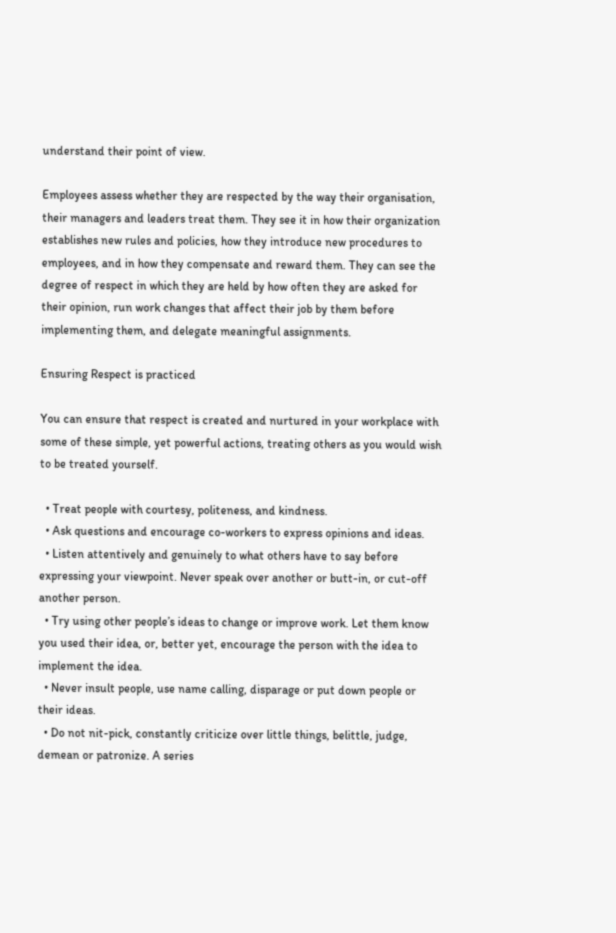understand their point of view.

Employees assess whether they are respected by the way their organisation, their managers and leaders treat them. They see it in how their organization establishes new rules and policies, how they introduce new procedures to employees, and in how they compensate and reward them. They can see the degree of respect in which they are held by how often they are asked for their opinion, run work changes that affect their job by them before implementing them, and delegate meaningful assignments.

Ensuring Respect is practiced

You can ensure that respect is created and nurtured in your workplace with some of these simple, yet powerful actions, treating others as you would wish to be treated yourself.

  • Treat people with courtesy, politeness, and kindness.
  • Ask questions and encourage co-workers to express opinions and ideas.
  • Listen attentively and genuinely to what others have to say before expressing your viewpoint. Never speak over another or butt-in, or cut-off another person.
  • Try using other people’s ideas to change or improve work. Let them know you used their idea, or, better yet, encourage the person with the idea to implement the idea.
  • Never insult people, use name calling, disparage or put down people or their ideas.
  • Do not nit-pick, constantly criticize over little things, belittle, judge, demean or patronize. A series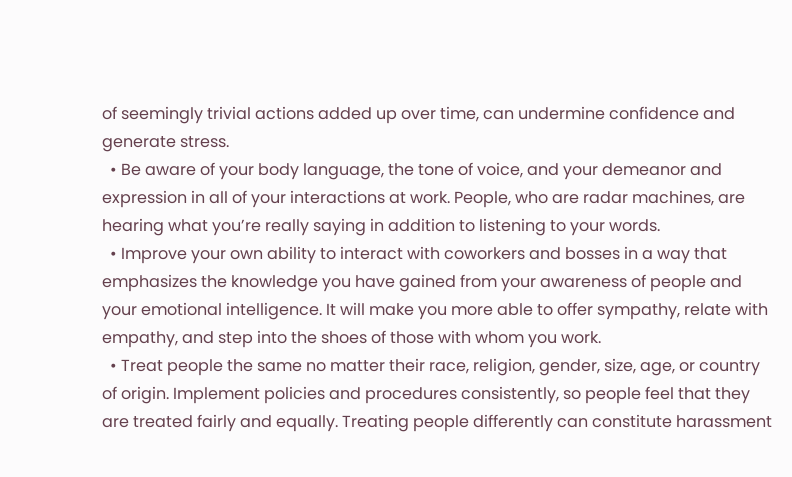of seemingly trivial actions added up over time, can undermine confidence and generate stress.
  • Be aware of your body language, the tone of voice, and your demeanor and expression in all of your interactions at work. People, who are radar machines, are hearing what you’re really saying in addition to listening to your words.
  • Improve your own ability to interact with coworkers and bosses in a way that emphasizes the knowledge you have gained from your awareness of people and your emotional intelligence. It will make you more able to offer sympathy, relate with empathy, and step into the shoes of those with whom you work.
  • Treat people the same no matter their race, religion, gender, size, age, or country of origin. Implement policies and procedures consistently, so people feel that they are treated fairly and equally. Treating people differently can constitute harassment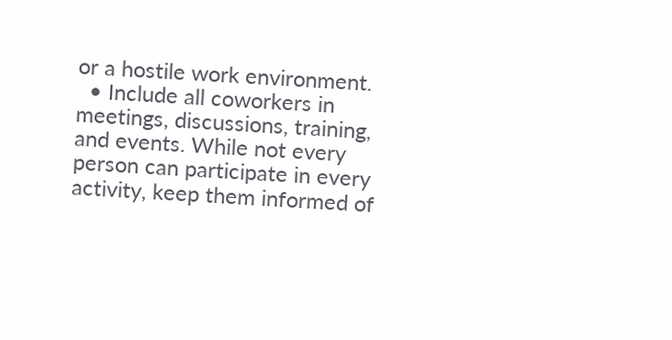or a hostile work environment.
  • Include all coworkers in meetings, discussions, training, and events. While not every person can participate in every activity, keep them informed of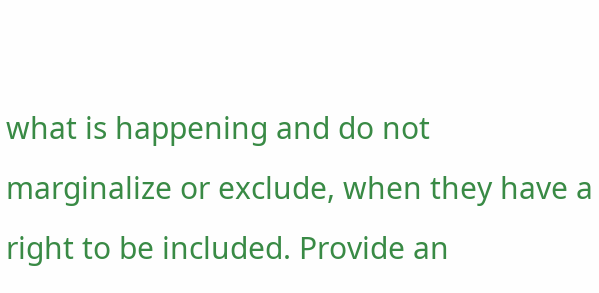what is happening and do not marginalize or exclude, when they have a right to be included. Provide an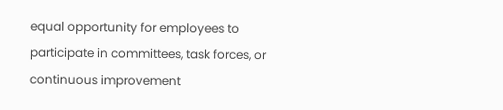equal opportunity for employees to participate in committees, task forces, or continuous improvement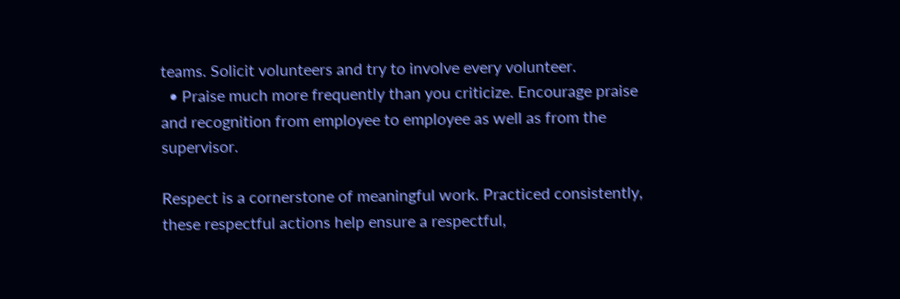teams. Solicit volunteers and try to involve every volunteer.
  • Praise much more frequently than you criticize. Encourage praise and recognition from employee to employee as well as from the supervisor.

Respect is a cornerstone of meaningful work. Practiced consistently, these respectful actions help ensure a respectful,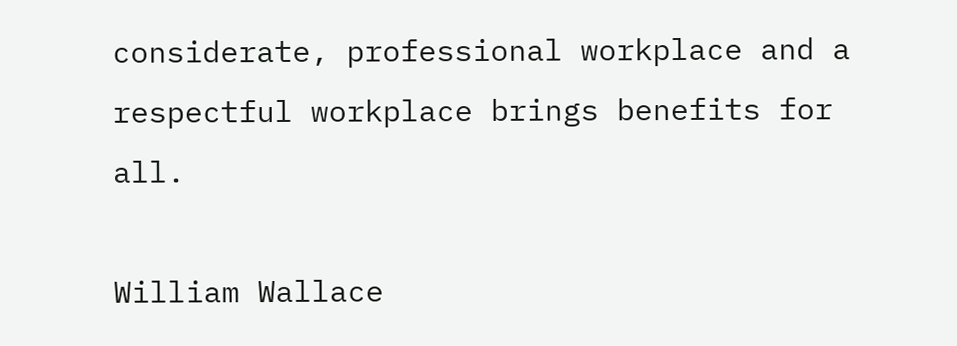considerate, professional workplace and a respectful workplace brings benefits for all.

William Wallace